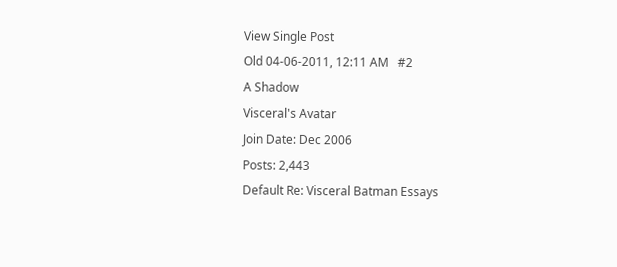View Single Post
Old 04-06-2011, 12:11 AM   #2
A Shadow
Visceral's Avatar
Join Date: Dec 2006
Posts: 2,443
Default Re: Visceral Batman Essays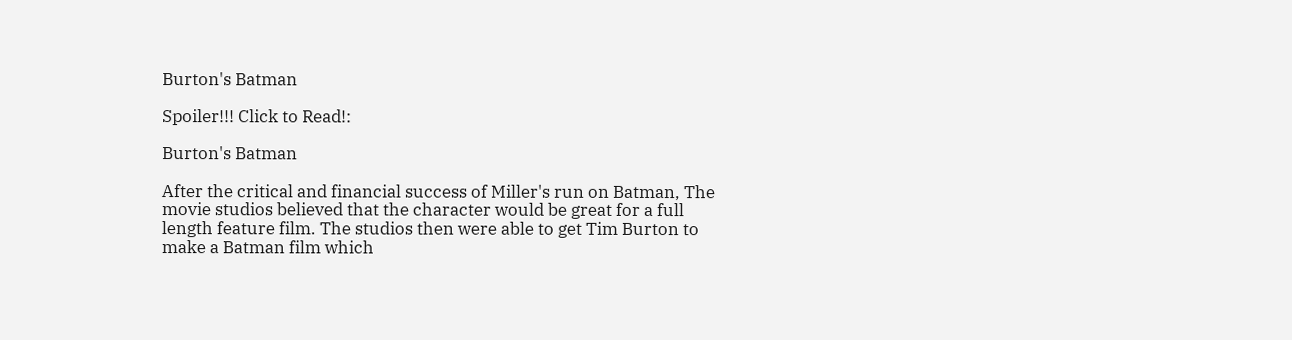Burton's Batman

Spoiler!!! Click to Read!:

Burton's Batman

After the critical and financial success of Miller's run on Batman, The movie studios believed that the character would be great for a full length feature film. The studios then were able to get Tim Burton to make a Batman film which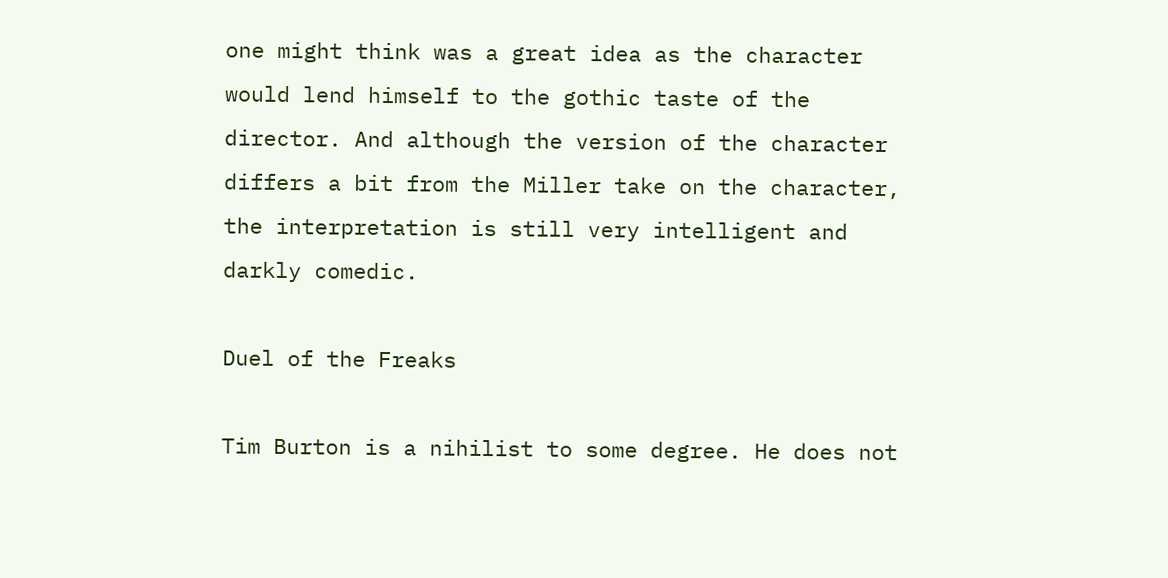one might think was a great idea as the character would lend himself to the gothic taste of the director. And although the version of the character differs a bit from the Miller take on the character, the interpretation is still very intelligent and darkly comedic.

Duel of the Freaks

Tim Burton is a nihilist to some degree. He does not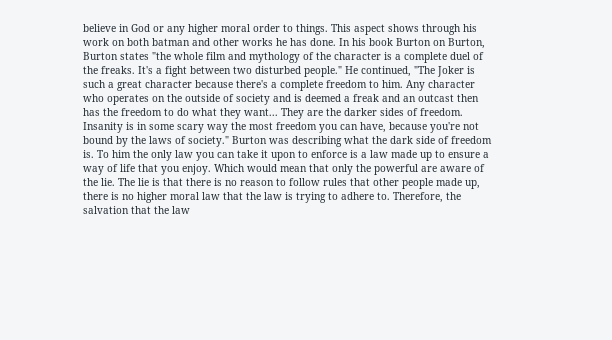believe in God or any higher moral order to things. This aspect shows through his work on both batman and other works he has done. In his book Burton on Burton, Burton states "the whole film and mythology of the character is a complete duel of the freaks. It's a fight between two disturbed people." He continued, "The Joker is such a great character because there's a complete freedom to him. Any character who operates on the outside of society and is deemed a freak and an outcast then has the freedom to do what they want... They are the darker sides of freedom. Insanity is in some scary way the most freedom you can have, because you're not bound by the laws of society." Burton was describing what the dark side of freedom is. To him the only law you can take it upon to enforce is a law made up to ensure a way of life that you enjoy. Which would mean that only the powerful are aware of the lie. The lie is that there is no reason to follow rules that other people made up, there is no higher moral law that the law is trying to adhere to. Therefore, the salvation that the law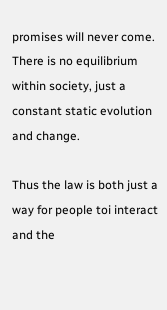promises will never come. There is no equilibrium within society, just a constant static evolution and change.

Thus the law is both just a way for people toi interact and the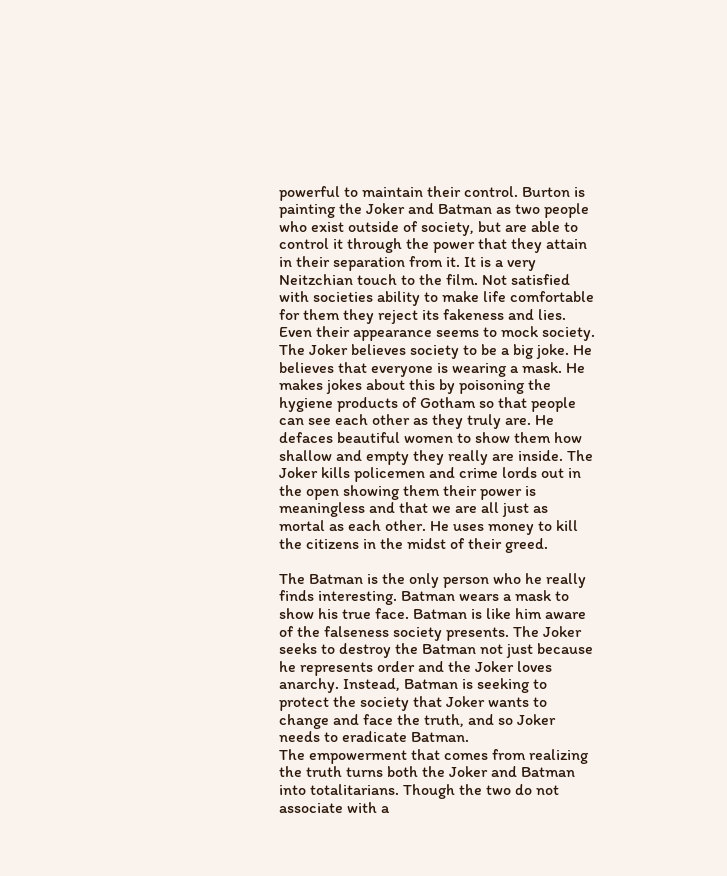powerful to maintain their control. Burton is painting the Joker and Batman as two people who exist outside of society, but are able to control it through the power that they attain in their separation from it. It is a very Neitzchian touch to the film. Not satisfied with societies ability to make life comfortable for them they reject its fakeness and lies. Even their appearance seems to mock society. The Joker believes society to be a big joke. He believes that everyone is wearing a mask. He makes jokes about this by poisoning the hygiene products of Gotham so that people can see each other as they truly are. He defaces beautiful women to show them how shallow and empty they really are inside. The Joker kills policemen and crime lords out in the open showing them their power is meaningless and that we are all just as mortal as each other. He uses money to kill the citizens in the midst of their greed.

The Batman is the only person who he really finds interesting. Batman wears a mask to show his true face. Batman is like him aware of the falseness society presents. The Joker seeks to destroy the Batman not just because he represents order and the Joker loves anarchy. Instead, Batman is seeking to protect the society that Joker wants to change and face the truth, and so Joker needs to eradicate Batman.
The empowerment that comes from realizing the truth turns both the Joker and Batman into totalitarians. Though the two do not associate with a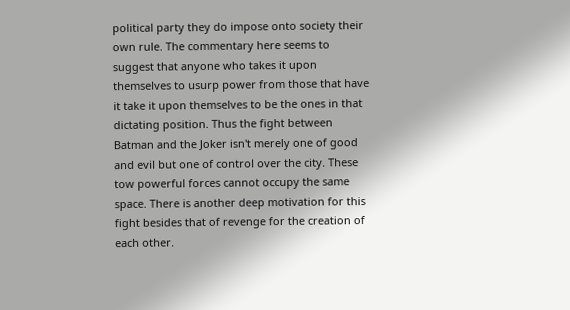political party they do impose onto society their own rule. The commentary here seems to suggest that anyone who takes it upon themselves to usurp power from those that have it take it upon themselves to be the ones in that dictating position. Thus the fight between Batman and the Joker isn't merely one of good and evil but one of control over the city. These tow powerful forces cannot occupy the same space. There is another deep motivation for this fight besides that of revenge for the creation of each other.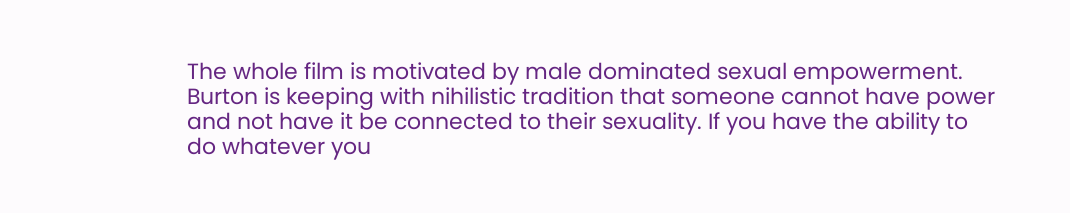The whole film is motivated by male dominated sexual empowerment. Burton is keeping with nihilistic tradition that someone cannot have power and not have it be connected to their sexuality. If you have the ability to do whatever you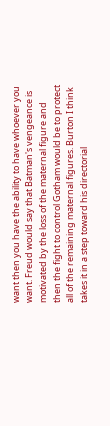want then you have the ability to have whoever you want. Freud would say that Batman's vengeance is motivated by the loss of the maternal figure and then the fight to control Gotham would be to protect all of the remaining maternal figures. Burton I think takes it in a step toward his directorial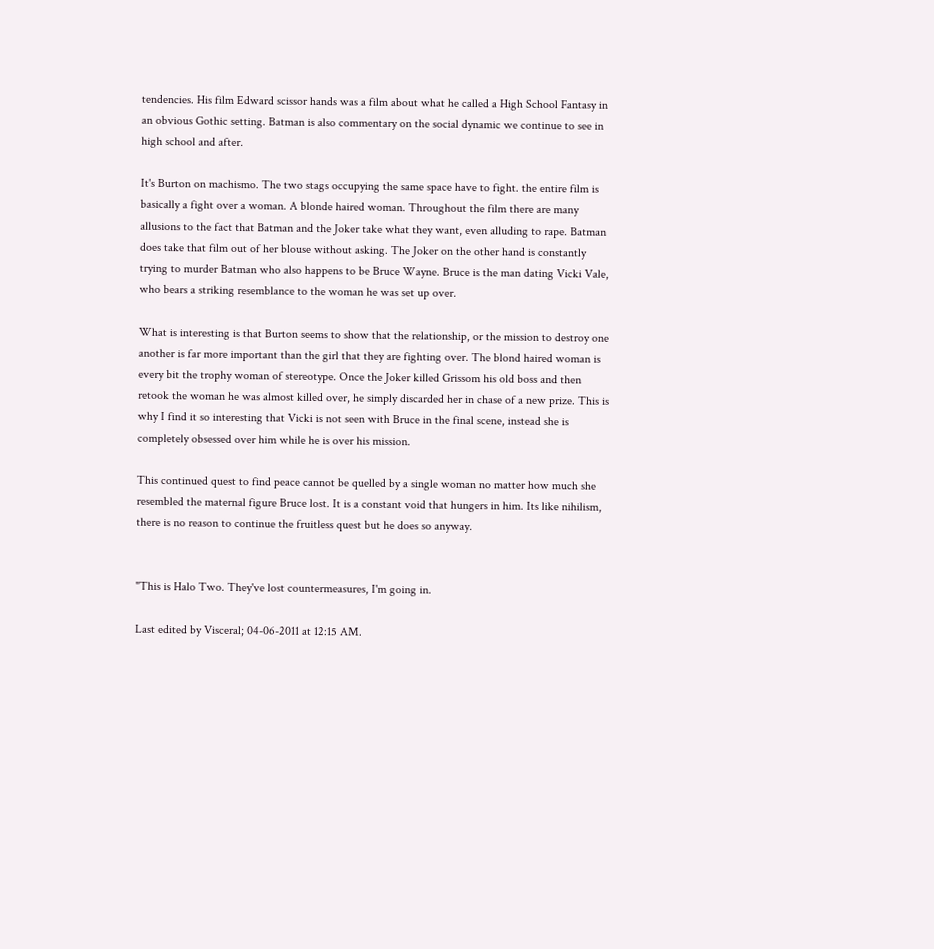tendencies. His film Edward scissor hands was a film about what he called a High School Fantasy in an obvious Gothic setting. Batman is also commentary on the social dynamic we continue to see in high school and after.

It's Burton on machismo. The two stags occupying the same space have to fight. the entire film is basically a fight over a woman. A blonde haired woman. Throughout the film there are many allusions to the fact that Batman and the Joker take what they want, even alluding to rape. Batman does take that film out of her blouse without asking. The Joker on the other hand is constantly trying to murder Batman who also happens to be Bruce Wayne. Bruce is the man dating Vicki Vale, who bears a striking resemblance to the woman he was set up over.

What is interesting is that Burton seems to show that the relationship, or the mission to destroy one another is far more important than the girl that they are fighting over. The blond haired woman is every bit the trophy woman of stereotype. Once the Joker killed Grissom his old boss and then retook the woman he was almost killed over, he simply discarded her in chase of a new prize. This is why I find it so interesting that Vicki is not seen with Bruce in the final scene, instead she is completely obsessed over him while he is over his mission.

This continued quest to find peace cannot be quelled by a single woman no matter how much she resembled the maternal figure Bruce lost. It is a constant void that hungers in him. Its like nihilism, there is no reason to continue the fruitless quest but he does so anyway.


"This is Halo Two. They've lost countermeasures, I'm going in.

Last edited by Visceral; 04-06-2011 at 12:15 AM.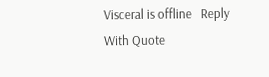Visceral is offline   Reply With Quote